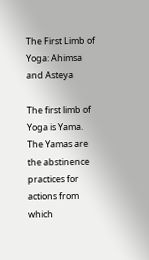The First Limb of Yoga: Ahimsa and Asteya

The first limb of Yoga is Yama. The Yamas are the abstinence practices for actions from which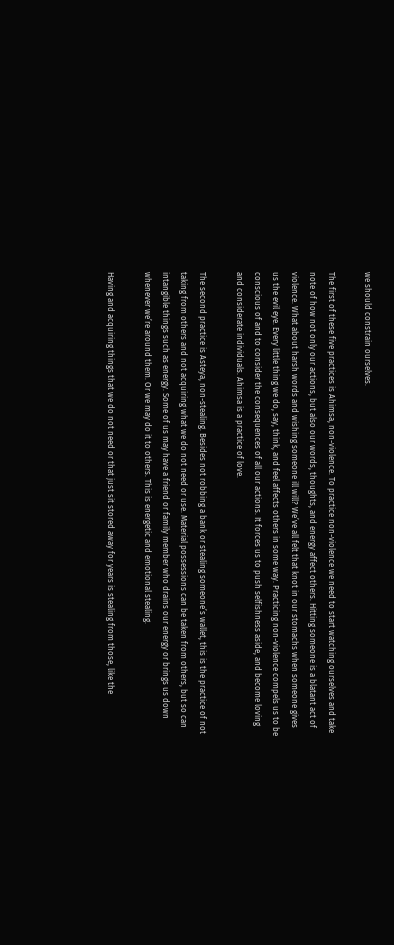we should constrain ourselves.

The first of these five practices is Ahimsa, non-violence. To practice non-violence we need to start watching ourselves and take note of how not only our actions, but also our words, thoughts, and energy affect others. Hitting someone is a blatant act of violence. What about harsh words and wishing someone ill will? We’ve all felt that knot in our stomachs when someone gives us the evil eye. Every little thing we do, say, think, and feel affects others in some way. Practicing non-violence compels us to be conscious of and to consider the consequences of all our actions. It forces us to push selfishness aside, and become loving and considerate individuals. Ahimsa is a practice of love.

The second practice is Asteya, non-stealing. Besides not robbing a bank or stealing someone’s wallet, this is the practice of not taking from others and not acquiring what we do not need or use. Material possessions can be taken from others, but so can intangible things such as energy. Some of us may have a friend or family member who drains our energy or brings us down whenever we’re around them. Or we may do it to others. This is energetic and emotional stealing.

Having and acquiring things that we do not need or that just sit stored away for years is stealing from those, like the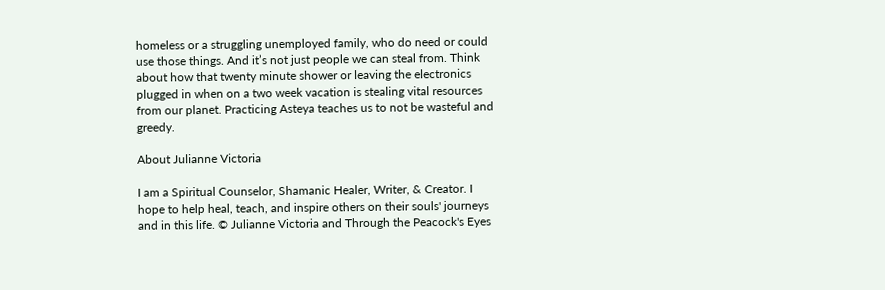homeless or a struggling unemployed family, who do need or could use those things. And it’s not just people we can steal from. Think about how that twenty minute shower or leaving the electronics plugged in when on a two week vacation is stealing vital resources from our planet. Practicing Asteya teaches us to not be wasteful and greedy.

About Julianne Victoria

I am a Spiritual Counselor, Shamanic Healer, Writer, & Creator. I hope to help heal, teach, and inspire others on their souls' journeys and in this life. © Julianne Victoria and Through the Peacock's Eyes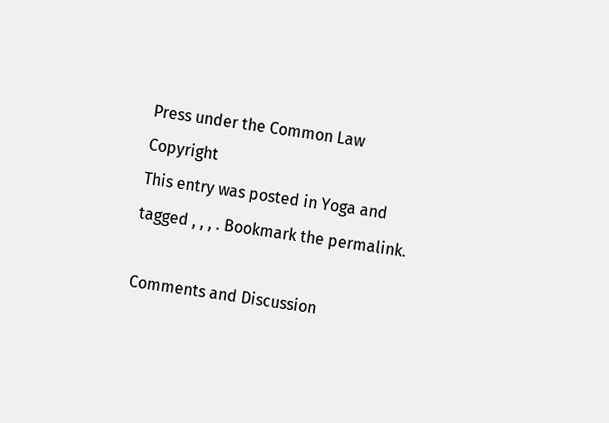Press under the Common Law Copyright
This entry was posted in Yoga and tagged , , , . Bookmark the permalink.

Comments and Discussion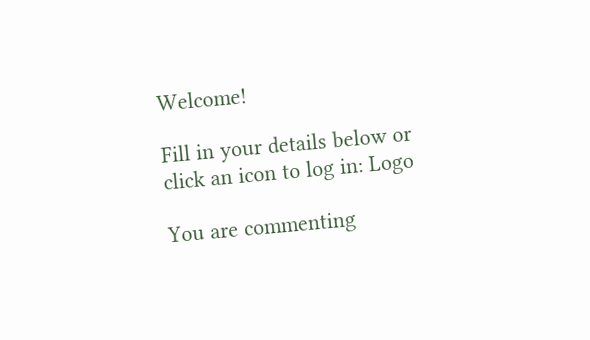Welcome!

Fill in your details below or click an icon to log in: Logo

You are commenting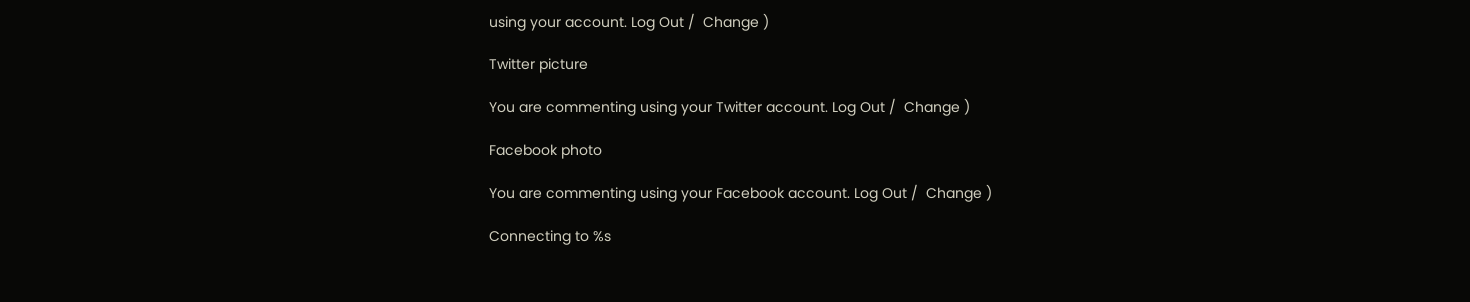using your account. Log Out /  Change )

Twitter picture

You are commenting using your Twitter account. Log Out /  Change )

Facebook photo

You are commenting using your Facebook account. Log Out /  Change )

Connecting to %s